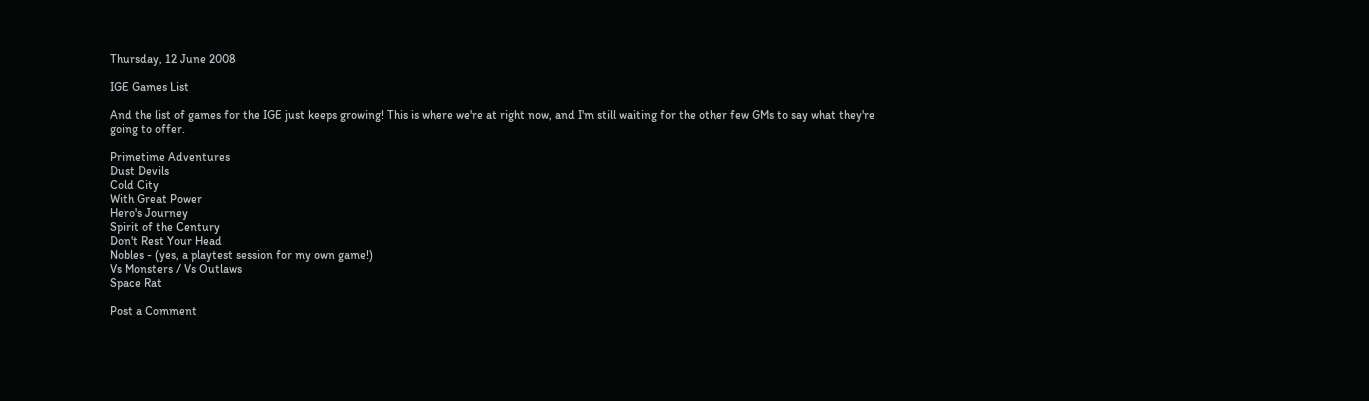Thursday, 12 June 2008

IGE Games List

And the list of games for the IGE just keeps growing! This is where we're at right now, and I'm still waiting for the other few GMs to say what they're going to offer.

Primetime Adventures
Dust Devils
Cold City
With Great Power
Hero's Journey
Spirit of the Century
Don't Rest Your Head
Nobles - (yes, a playtest session for my own game!)
Vs Monsters / Vs Outlaws
Space Rat

Post a Comment